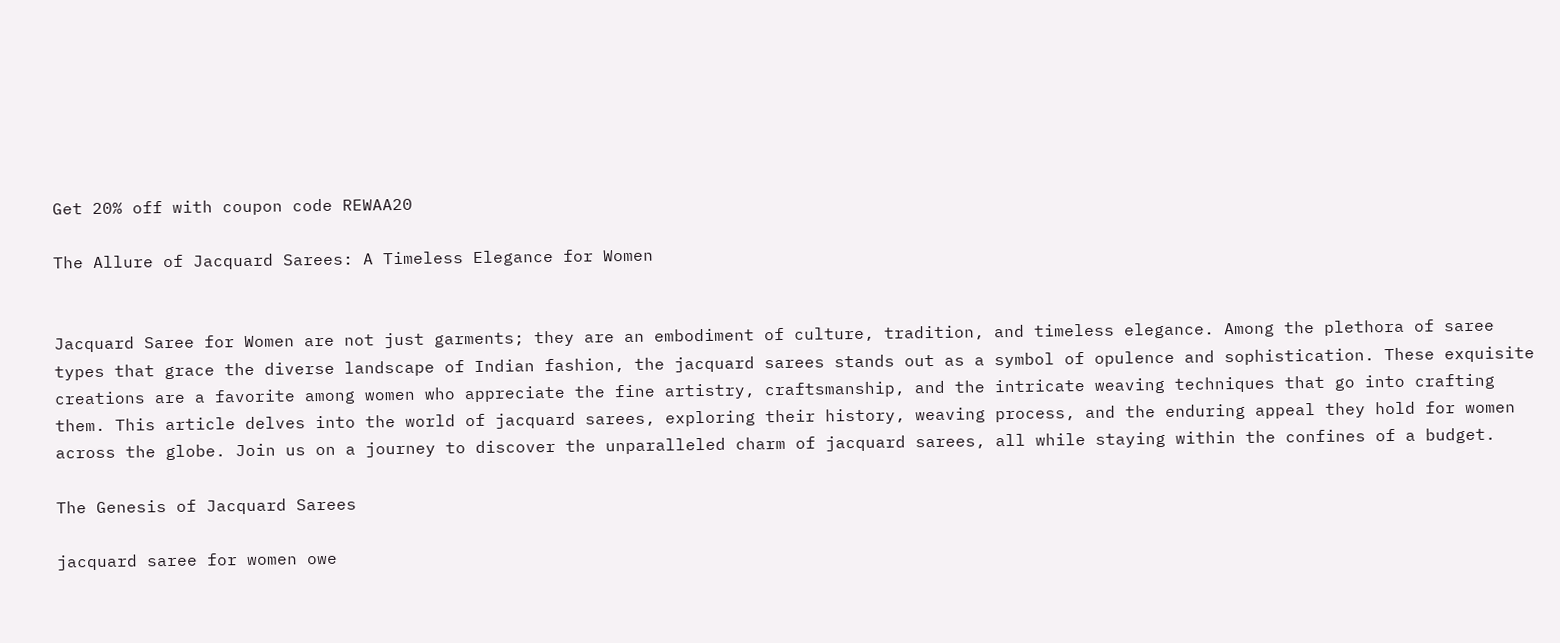Get 20% off with coupon code REWAA20

The Allure of Jacquard Sarees: A Timeless Elegance for Women


Jacquard Saree for Women are not just garments; they are an embodiment of culture, tradition, and timeless elegance. Among the plethora of saree types that grace the diverse landscape of Indian fashion, the jacquard sarees stands out as a symbol of opulence and sophistication. These exquisite creations are a favorite among women who appreciate the fine artistry, craftsmanship, and the intricate weaving techniques that go into crafting them. This article delves into the world of jacquard sarees, exploring their history, weaving process, and the enduring appeal they hold for women across the globe. Join us on a journey to discover the unparalleled charm of jacquard sarees, all while staying within the confines of a budget.

The Genesis of Jacquard Sarees

jacquard saree for women owe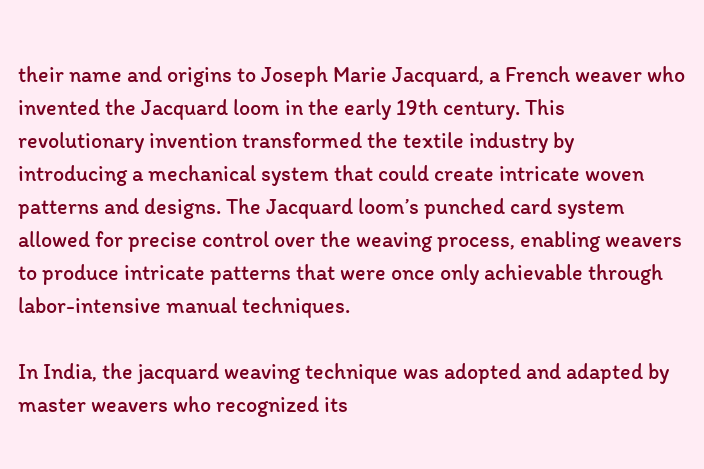their name and origins to Joseph Marie Jacquard, a French weaver who invented the Jacquard loom in the early 19th century. This revolutionary invention transformed the textile industry by introducing a mechanical system that could create intricate woven patterns and designs. The Jacquard loom’s punched card system allowed for precise control over the weaving process, enabling weavers to produce intricate patterns that were once only achievable through labor-intensive manual techniques.

In India, the jacquard weaving technique was adopted and adapted by master weavers who recognized its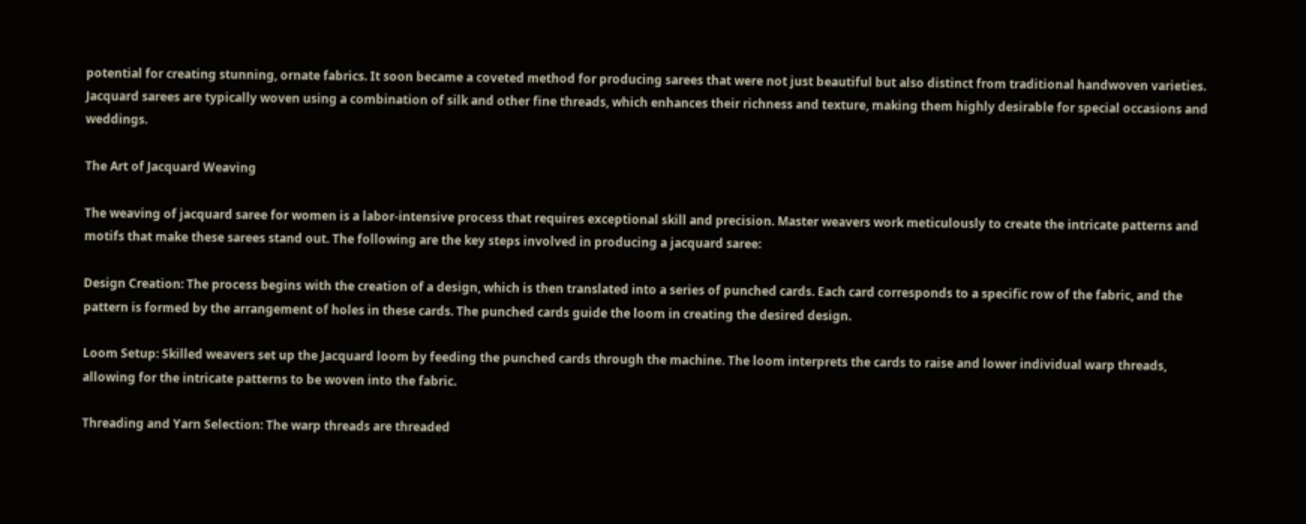potential for creating stunning, ornate fabrics. It soon became a coveted method for producing sarees that were not just beautiful but also distinct from traditional handwoven varieties. Jacquard sarees are typically woven using a combination of silk and other fine threads, which enhances their richness and texture, making them highly desirable for special occasions and weddings.

The Art of Jacquard Weaving

The weaving of jacquard saree for women is a labor-intensive process that requires exceptional skill and precision. Master weavers work meticulously to create the intricate patterns and motifs that make these sarees stand out. The following are the key steps involved in producing a jacquard saree:

Design Creation: The process begins with the creation of a design, which is then translated into a series of punched cards. Each card corresponds to a specific row of the fabric, and the pattern is formed by the arrangement of holes in these cards. The punched cards guide the loom in creating the desired design.

Loom Setup: Skilled weavers set up the Jacquard loom by feeding the punched cards through the machine. The loom interprets the cards to raise and lower individual warp threads, allowing for the intricate patterns to be woven into the fabric.

Threading and Yarn Selection: The warp threads are threaded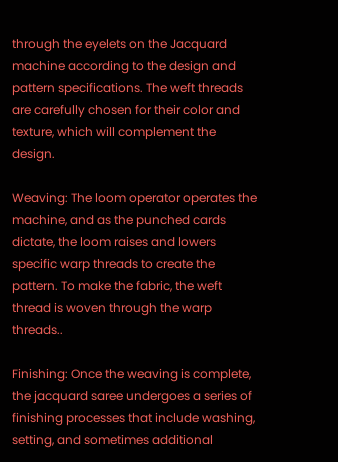through the eyelets on the Jacquard machine according to the design and pattern specifications. The weft threads are carefully chosen for their color and texture, which will complement the design.

Weaving: The loom operator operates the machine, and as the punched cards dictate, the loom raises and lowers specific warp threads to create the pattern. To make the fabric, the weft thread is woven through the warp threads..

Finishing: Once the weaving is complete, the jacquard saree undergoes a series of finishing processes that include washing, setting, and sometimes additional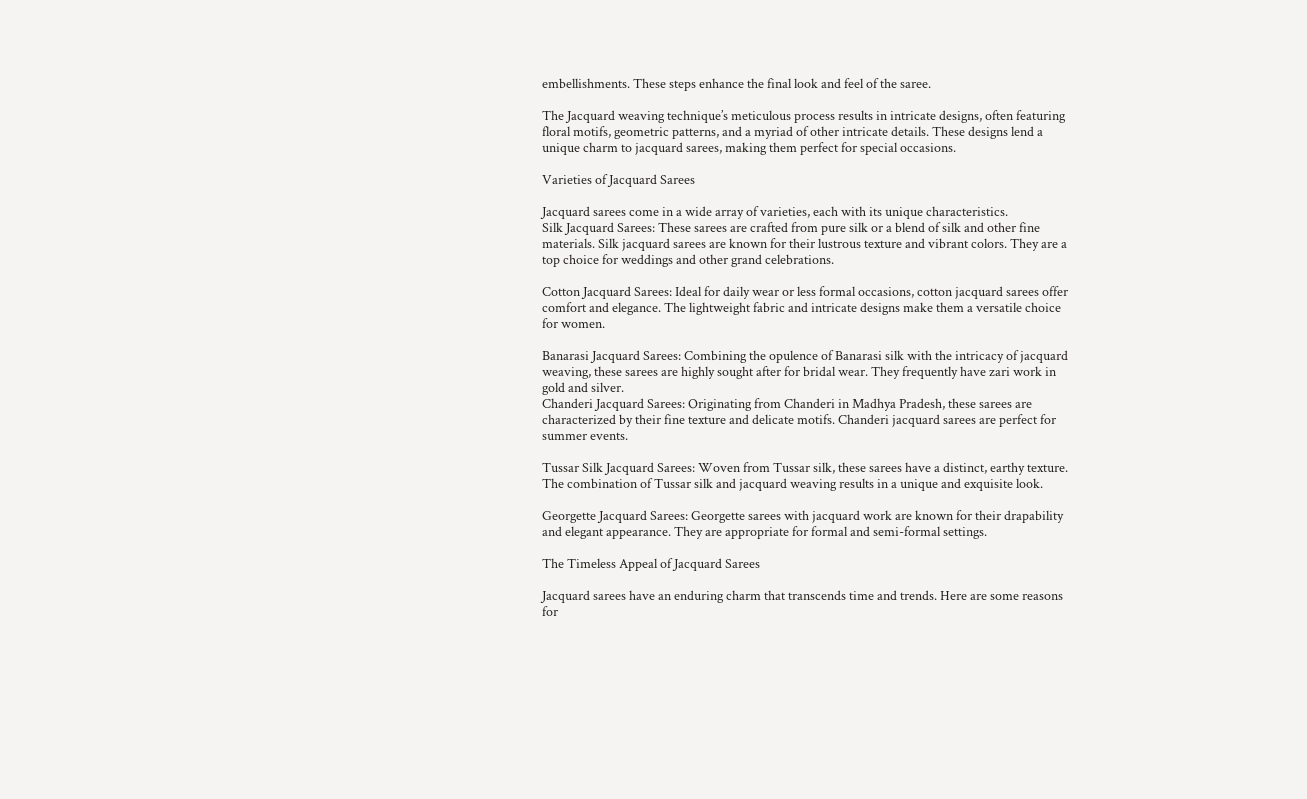embellishments. These steps enhance the final look and feel of the saree.

The Jacquard weaving technique’s meticulous process results in intricate designs, often featuring floral motifs, geometric patterns, and a myriad of other intricate details. These designs lend a unique charm to jacquard sarees, making them perfect for special occasions.

Varieties of Jacquard Sarees

Jacquard sarees come in a wide array of varieties, each with its unique characteristics.
Silk Jacquard Sarees: These sarees are crafted from pure silk or a blend of silk and other fine materials. Silk jacquard sarees are known for their lustrous texture and vibrant colors. They are a top choice for weddings and other grand celebrations.

Cotton Jacquard Sarees: Ideal for daily wear or less formal occasions, cotton jacquard sarees offer comfort and elegance. The lightweight fabric and intricate designs make them a versatile choice for women.

Banarasi Jacquard Sarees: Combining the opulence of Banarasi silk with the intricacy of jacquard weaving, these sarees are highly sought after for bridal wear. They frequently have zari work in gold and silver.
Chanderi Jacquard Sarees: Originating from Chanderi in Madhya Pradesh, these sarees are characterized by their fine texture and delicate motifs. Chanderi jacquard sarees are perfect for summer events.

Tussar Silk Jacquard Sarees: Woven from Tussar silk, these sarees have a distinct, earthy texture. The combination of Tussar silk and jacquard weaving results in a unique and exquisite look.

Georgette Jacquard Sarees: Georgette sarees with jacquard work are known for their drapability and elegant appearance. They are appropriate for formal and semi-formal settings.

The Timeless Appeal of Jacquard Sarees

Jacquard sarees have an enduring charm that transcends time and trends. Here are some reasons for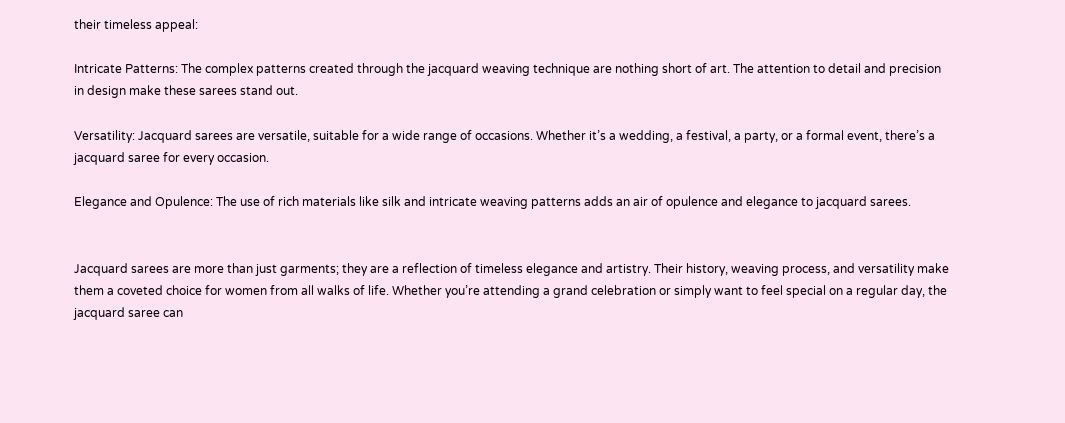their timeless appeal:

Intricate Patterns: The complex patterns created through the jacquard weaving technique are nothing short of art. The attention to detail and precision in design make these sarees stand out.

Versatility: Jacquard sarees are versatile, suitable for a wide range of occasions. Whether it’s a wedding, a festival, a party, or a formal event, there’s a jacquard saree for every occasion.

Elegance and Opulence: The use of rich materials like silk and intricate weaving patterns adds an air of opulence and elegance to jacquard sarees.


Jacquard sarees are more than just garments; they are a reflection of timeless elegance and artistry. Their history, weaving process, and versatility make them a coveted choice for women from all walks of life. Whether you’re attending a grand celebration or simply want to feel special on a regular day, the jacquard saree can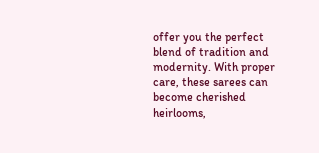offer you the perfect blend of tradition and modernity. With proper care, these sarees can become cherished heirlooms,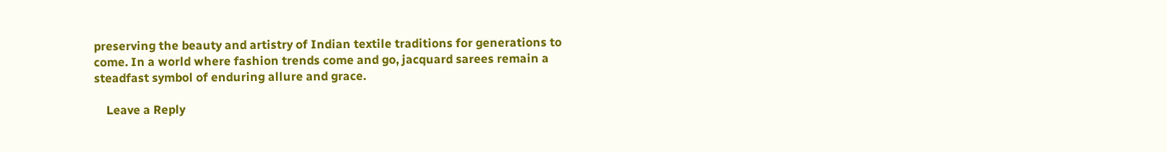preserving the beauty and artistry of Indian textile traditions for generations to come. In a world where fashion trends come and go, jacquard sarees remain a steadfast symbol of enduring allure and grace.

    Leave a Reply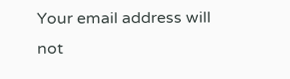Your email address will not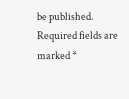be published. Required fields are marked *